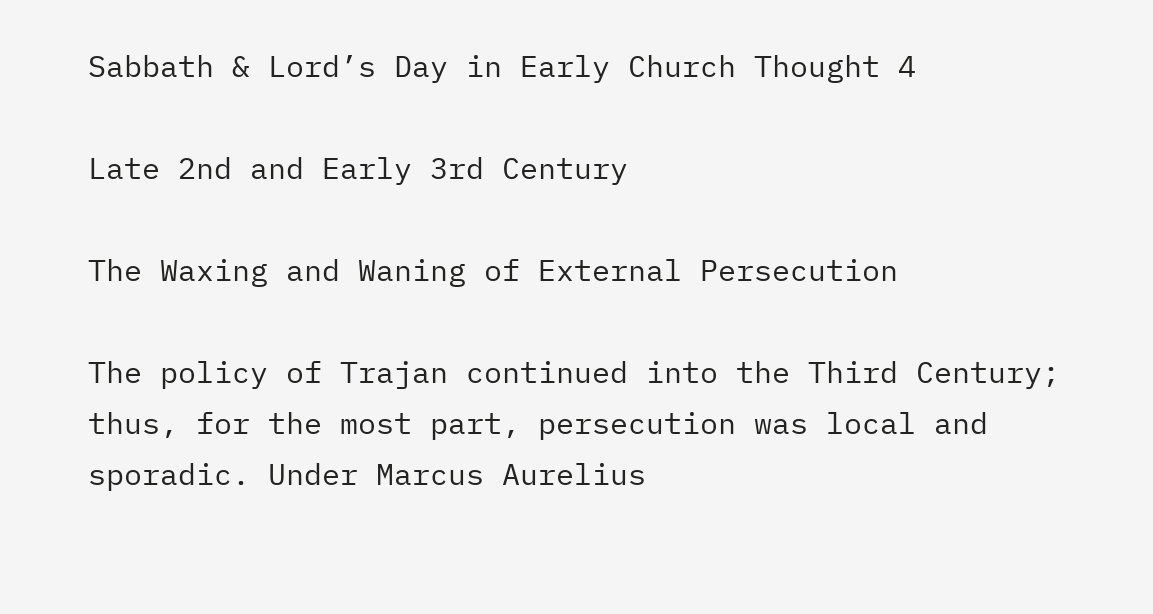Sabbath & Lord’s Day in Early Church Thought 4

Late 2nd and Early 3rd Century

The Waxing and Waning of External Persecution

The policy of Trajan continued into the Third Century; thus, for the most part, persecution was local and sporadic. Under Marcus Aurelius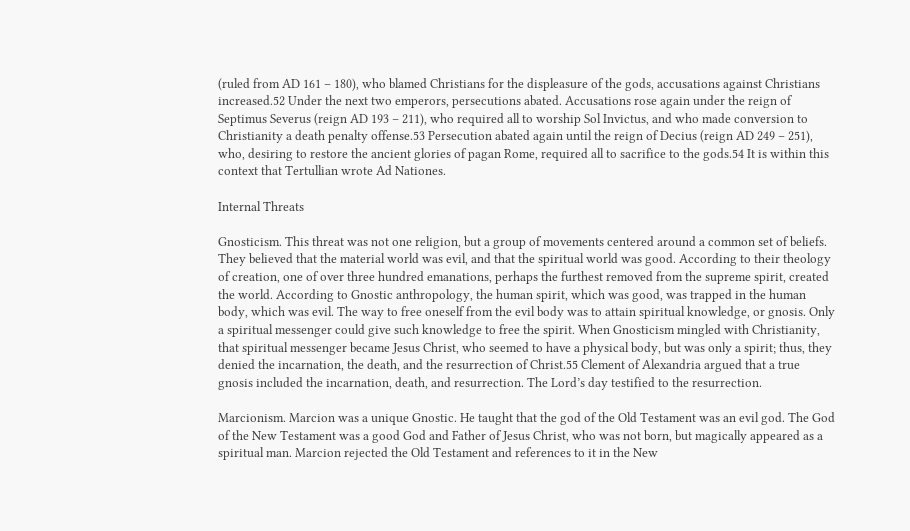(ruled from AD 161 – 180), who blamed Christians for the displeasure of the gods, accusations against Christians increased.52 Under the next two emperors, persecutions abated. Accusations rose again under the reign of Septimus Severus (reign AD 193 – 211), who required all to worship Sol Invictus, and who made conversion to Christianity a death penalty offense.53 Persecution abated again until the reign of Decius (reign AD 249 – 251), who, desiring to restore the ancient glories of pagan Rome, required all to sacrifice to the gods.54 It is within this context that Tertullian wrote Ad Nationes.

Internal Threats

Gnosticism. This threat was not one religion, but a group of movements centered around a common set of beliefs. They believed that the material world was evil, and that the spiritual world was good. According to their theology of creation, one of over three hundred emanations, perhaps the furthest removed from the supreme spirit, created the world. According to Gnostic anthropology, the human spirit, which was good, was trapped in the human body, which was evil. The way to free oneself from the evil body was to attain spiritual knowledge, or gnosis. Only a spiritual messenger could give such knowledge to free the spirit. When Gnosticism mingled with Christianity, that spiritual messenger became Jesus Christ, who seemed to have a physical body, but was only a spirit; thus, they denied the incarnation, the death, and the resurrection of Christ.55 Clement of Alexandria argued that a true gnosis included the incarnation, death, and resurrection. The Lord’s day testified to the resurrection.

Marcionism. Marcion was a unique Gnostic. He taught that the god of the Old Testament was an evil god. The God of the New Testament was a good God and Father of Jesus Christ, who was not born, but magically appeared as a spiritual man. Marcion rejected the Old Testament and references to it in the New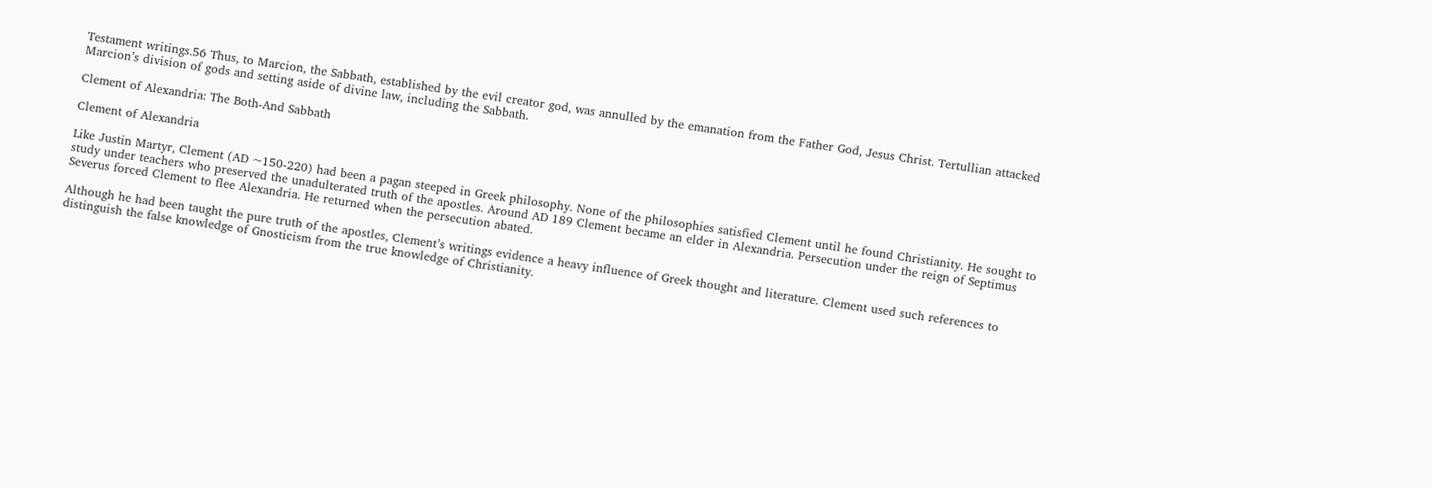Testament writings.56 Thus, to Marcion, the Sabbath, established by the evil creator god, was annulled by the emanation from the Father God, Jesus Christ. Tertullian attacked Marcion’s division of gods and setting aside of divine law, including the Sabbath.

Clement of Alexandria: The Both-And Sabbath

Clement of Alexandria

Like Justin Martyr, Clement (AD ~150-220) had been a pagan steeped in Greek philosophy. None of the philosophies satisfied Clement until he found Christianity. He sought to study under teachers who preserved the unadulterated truth of the apostles. Around AD 189 Clement became an elder in Alexandria. Persecution under the reign of Septimus Severus forced Clement to flee Alexandria. He returned when the persecution abated.

Although he had been taught the pure truth of the apostles, Clement’s writings evidence a heavy influence of Greek thought and literature. Clement used such references to distinguish the false knowledge of Gnosticism from the true knowledge of Christianity.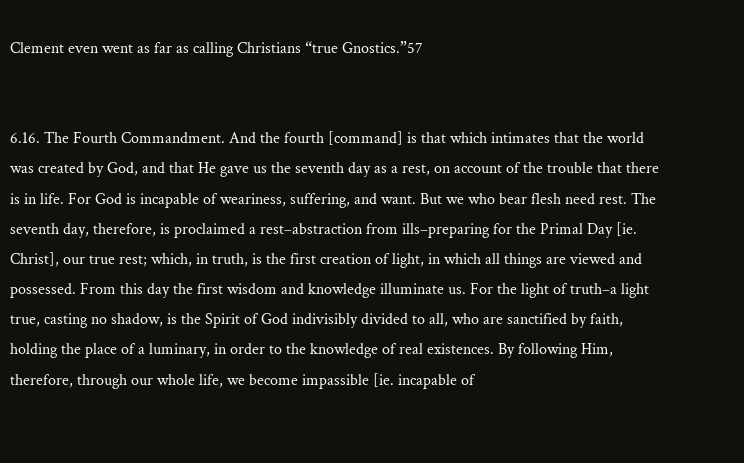Clement even went as far as calling Christians “true Gnostics.”57


6.16. The Fourth Commandment. And the fourth [command] is that which intimates that the world was created by God, and that He gave us the seventh day as a rest, on account of the trouble that there is in life. For God is incapable of weariness, suffering, and want. But we who bear flesh need rest. The seventh day, therefore, is proclaimed a rest–abstraction from ills–preparing for the Primal Day [ie. Christ], our true rest; which, in truth, is the first creation of light, in which all things are viewed and possessed. From this day the first wisdom and knowledge illuminate us. For the light of truth–a light true, casting no shadow, is the Spirit of God indivisibly divided to all, who are sanctified by faith, holding the place of a luminary, in order to the knowledge of real existences. By following Him, therefore, through our whole life, we become impassible [ie. incapable of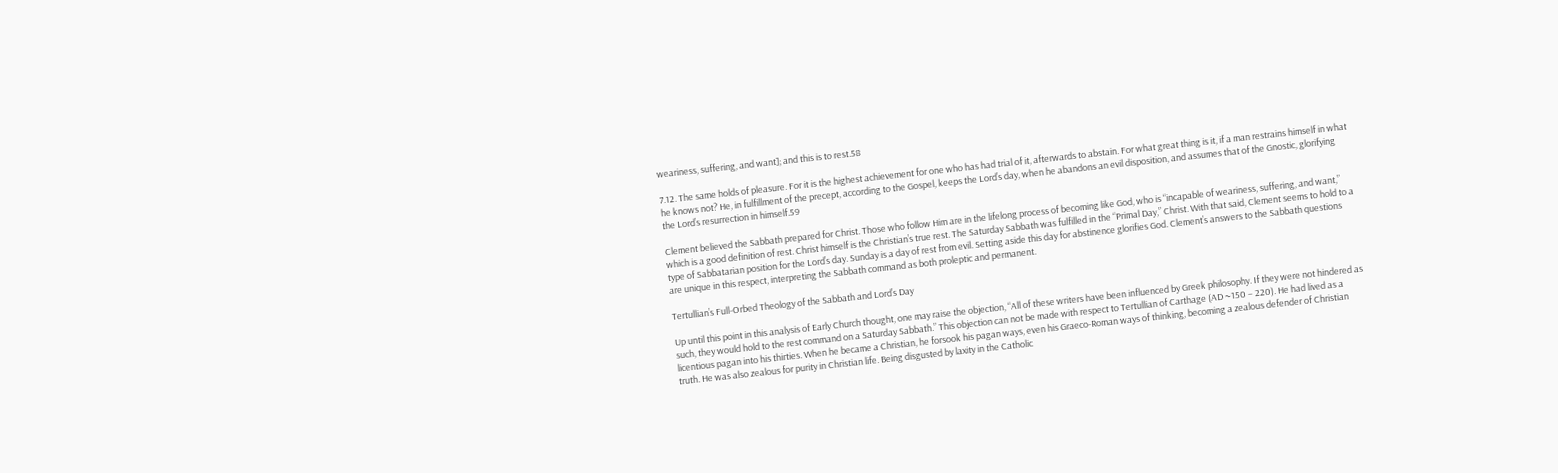weariness, suffering, and want]; and this is to rest.58

7.12. The same holds of pleasure. For it is the highest achievement for one who has had trial of it, afterwards to abstain. For what great thing is it, if a man restrains himself in what he knows not? He, in fulfillment of the precept, according to the Gospel, keeps the Lord’s day, when he abandons an evil disposition, and assumes that of the Gnostic, glorifying the Lord’s resurrection in himself.59

Clement believed the Sabbath prepared for Christ. Those who follow Him are in the lifelong process of becoming like God, who is “incapable of weariness, suffering, and want,” which is a good definition of rest. Christ himself is the Christian’s true rest. The Saturday Sabbath was fulfilled in the “Primal Day,” Christ. With that said, Clement seems to hold to a type of Sabbatarian position for the Lord’s day. Sunday is a day of rest from evil. Setting aside this day for abstinence glorifies God. Clement’s answers to the Sabbath questions are unique in this respect, interpreting the Sabbath command as both proleptic and permanent.

Tertullian’s Full-Orbed Theology of the Sabbath and Lord’s Day

Up until this point in this analysis of Early Church thought, one may raise the objection, “All of these writers have been influenced by Greek philosophy. If they were not hindered as such, they would hold to the rest command on a Saturday Sabbath.” This objection can not be made with respect to Tertullian of Carthage (AD ~150 – 220). He had lived as a licentious pagan into his thirties. When he became a Christian, he forsook his pagan ways, even his Graeco-Roman ways of thinking, becoming a zealous defender of Christian truth. He was also zealous for purity in Christian life. Being disgusted by laxity in the Catholic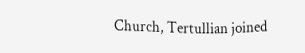Church, Tertullian joined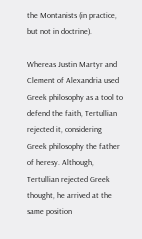the Montanists (in practice, but not in doctrine).

Whereas Justin Martyr and Clement of Alexandria used Greek philosophy as a tool to defend the faith, Tertullian rejected it, considering Greek philosophy the father of heresy. Although, Tertullian rejected Greek thought, he arrived at the same position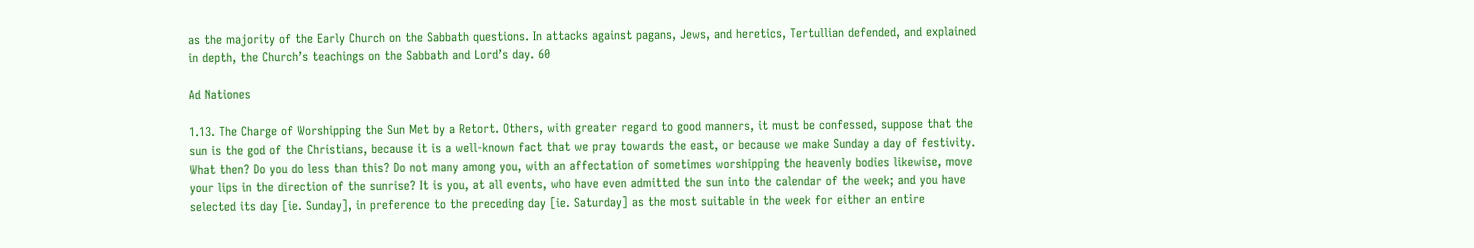as the majority of the Early Church on the Sabbath questions. In attacks against pagans, Jews, and heretics, Tertullian defended, and explained in depth, the Church’s teachings on the Sabbath and Lord’s day. 60

Ad Nationes

1.13. The Charge of Worshipping the Sun Met by a Retort. Others, with greater regard to good manners, it must be confessed, suppose that the sun is the god of the Christians, because it is a well-known fact that we pray towards the east, or because we make Sunday a day of festivity. What then? Do you do less than this? Do not many among you, with an affectation of sometimes worshipping the heavenly bodies likewise, move your lips in the direction of the sunrise? It is you, at all events, who have even admitted the sun into the calendar of the week; and you have selected its day [ie. Sunday], in preference to the preceding day [ie. Saturday] as the most suitable in the week for either an entire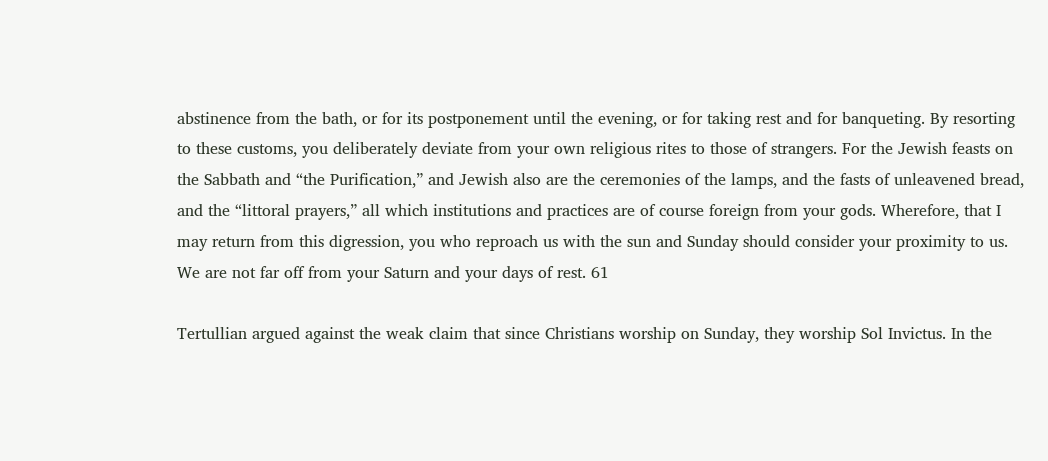abstinence from the bath, or for its postponement until the evening, or for taking rest and for banqueting. By resorting to these customs, you deliberately deviate from your own religious rites to those of strangers. For the Jewish feasts on the Sabbath and “the Purification,” and Jewish also are the ceremonies of the lamps, and the fasts of unleavened bread, and the “littoral prayers,” all which institutions and practices are of course foreign from your gods. Wherefore, that I may return from this digression, you who reproach us with the sun and Sunday should consider your proximity to us. We are not far off from your Saturn and your days of rest. 61

Tertullian argued against the weak claim that since Christians worship on Sunday, they worship Sol Invictus. In the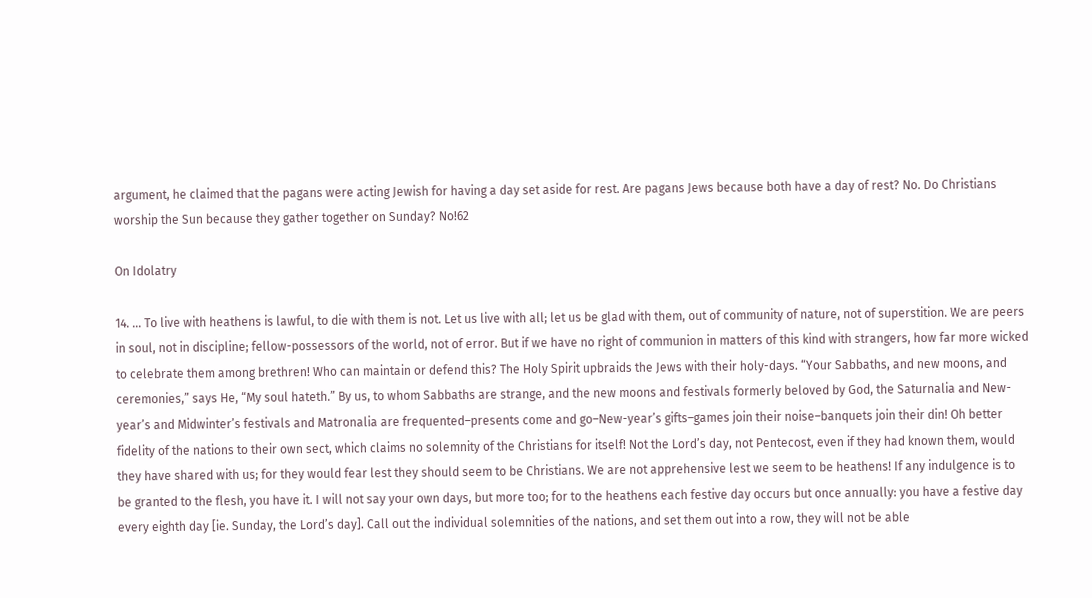argument, he claimed that the pagans were acting Jewish for having a day set aside for rest. Are pagans Jews because both have a day of rest? No. Do Christians worship the Sun because they gather together on Sunday? No!62

On Idolatry

14. … To live with heathens is lawful, to die with them is not. Let us live with all; let us be glad with them, out of community of nature, not of superstition. We are peers in soul, not in discipline; fellow-possessors of the world, not of error. But if we have no right of communion in matters of this kind with strangers, how far more wicked to celebrate them among brethren! Who can maintain or defend this? The Holy Spirit upbraids the Jews with their holy-days. “Your Sabbaths, and new moons, and ceremonies,” says He, “My soul hateth.” By us, to whom Sabbaths are strange, and the new moons and festivals formerly beloved by God, the Saturnalia and New-year’s and Midwinter’s festivals and Matronalia are frequented–presents come and go–New-year’s gifts–games join their noise–banquets join their din! Oh better fidelity of the nations to their own sect, which claims no solemnity of the Christians for itself! Not the Lord’s day, not Pentecost, even if they had known them, would they have shared with us; for they would fear lest they should seem to be Christians. We are not apprehensive lest we seem to be heathens! If any indulgence is to be granted to the flesh, you have it. I will not say your own days, but more too; for to the heathens each festive day occurs but once annually: you have a festive day every eighth day [ie. Sunday, the Lord’s day]. Call out the individual solemnities of the nations, and set them out into a row, they will not be able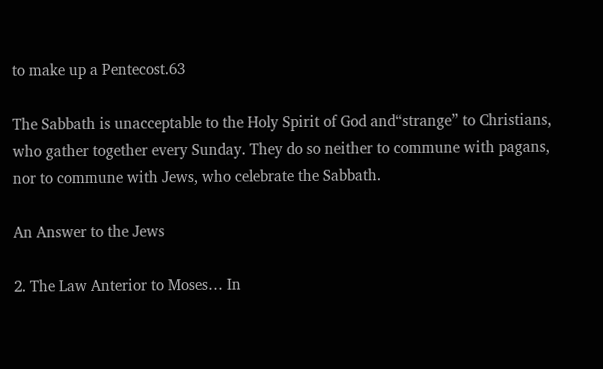to make up a Pentecost.63

The Sabbath is unacceptable to the Holy Spirit of God and“strange” to Christians, who gather together every Sunday. They do so neither to commune with pagans, nor to commune with Jews, who celebrate the Sabbath.

An Answer to the Jews

2. The Law Anterior to Moses… In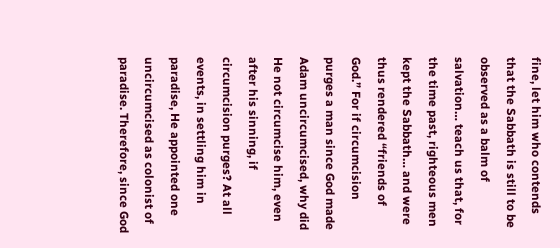fine, let him who contends that the Sabbath is still to be observed as a balm of salvation… teach us that, for the time past, righteous men kept the Sabbath… and were thus rendered “friends of God.” For if circumcision purges a man since God made Adam uncircumcised, why did He not circumcise him, even after his sinning, if circumcision purges? At all events, in settling him in paradise, He appointed one uncircumcised as colonist of paradise. Therefore, since God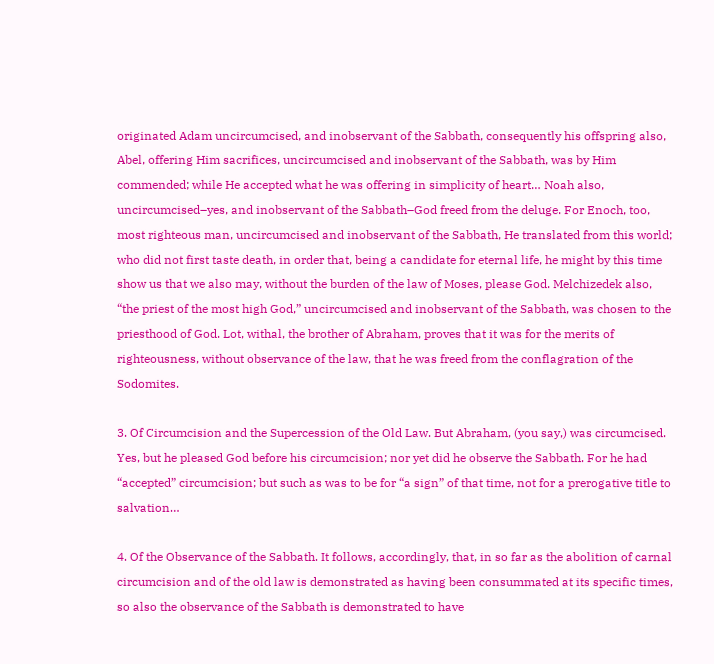originated Adam uncircumcised, and inobservant of the Sabbath, consequently his offspring also, Abel, offering Him sacrifices, uncircumcised and inobservant of the Sabbath, was by Him commended; while He accepted what he was offering in simplicity of heart… Noah also, uncircumcised–yes, and inobservant of the Sabbath–God freed from the deluge. For Enoch, too, most righteous man, uncircumcised and inobservant of the Sabbath, He translated from this world; who did not first taste death, in order that, being a candidate for eternal life, he might by this time show us that we also may, without the burden of the law of Moses, please God. Melchizedek also, “the priest of the most high God,” uncircumcised and inobservant of the Sabbath, was chosen to the priesthood of God. Lot, withal, the brother of Abraham, proves that it was for the merits of righteousness, without observance of the law, that he was freed from the conflagration of the Sodomites.

3. Of Circumcision and the Supercession of the Old Law. But Abraham, (you say,) was circumcised. Yes, but he pleased God before his circumcision; nor yet did he observe the Sabbath. For he had “accepted” circumcision; but such as was to be for “a sign” of that time, not for a prerogative title to salvation…

4. Of the Observance of the Sabbath. It follows, accordingly, that, in so far as the abolition of carnal circumcision and of the old law is demonstrated as having been consummated at its specific times, so also the observance of the Sabbath is demonstrated to have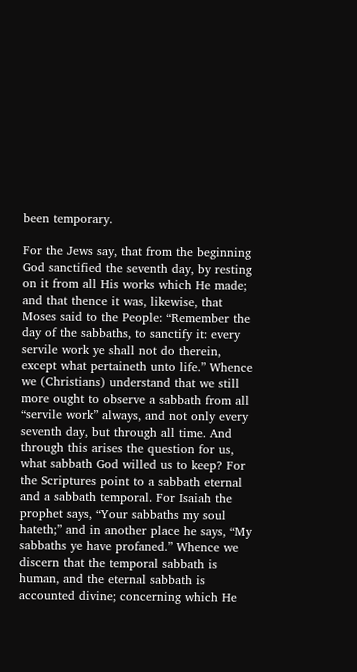been temporary.

For the Jews say, that from the beginning God sanctified the seventh day, by resting on it from all His works which He made; and that thence it was, likewise, that Moses said to the People: “Remember the day of the sabbaths, to sanctify it: every servile work ye shall not do therein, except what pertaineth unto life.” Whence we (Christians) understand that we still more ought to observe a sabbath from all “servile work” always, and not only every seventh day, but through all time. And through this arises the question for us, what sabbath God willed us to keep? For the Scriptures point to a sabbath eternal and a sabbath temporal. For Isaiah the prophet says, “Your sabbaths my soul hateth;” and in another place he says, “My sabbaths ye have profaned.” Whence we discern that the temporal sabbath is human, and the eternal sabbath is accounted divine; concerning which He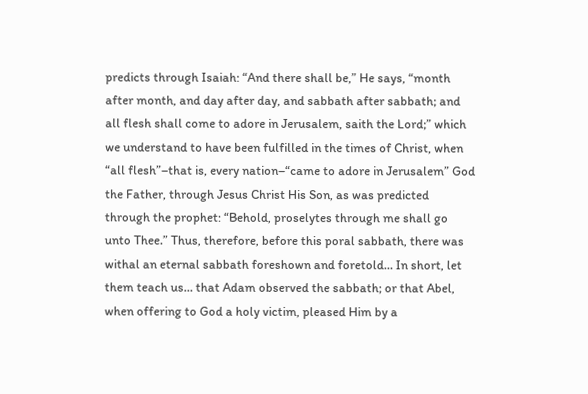predicts through Isaiah: “And there shall be,” He says, “month after month, and day after day, and sabbath after sabbath; and all flesh shall come to adore in Jerusalem, saith the Lord;” which we understand to have been fulfilled in the times of Christ, when “all flesh”–that is, every nation–“came to adore in Jerusalem” God the Father, through Jesus Christ His Son, as was predicted through the prophet: “Behold, proselytes through me shall go unto Thee.” Thus, therefore, before this poral sabbath, there was withal an eternal sabbath foreshown and foretold… In short, let them teach us… that Adam observed the sabbath; or that Abel, when offering to God a holy victim, pleased Him by a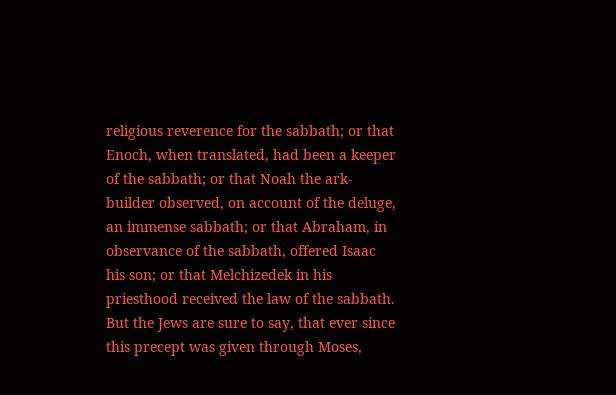religious reverence for the sabbath; or that Enoch, when translated, had been a keeper of the sabbath; or that Noah the ark-builder observed, on account of the deluge, an immense sabbath; or that Abraham, in observance of the sabbath, offered Isaac his son; or that Melchizedek in his priesthood received the law of the sabbath. But the Jews are sure to say, that ever since this precept was given through Moses,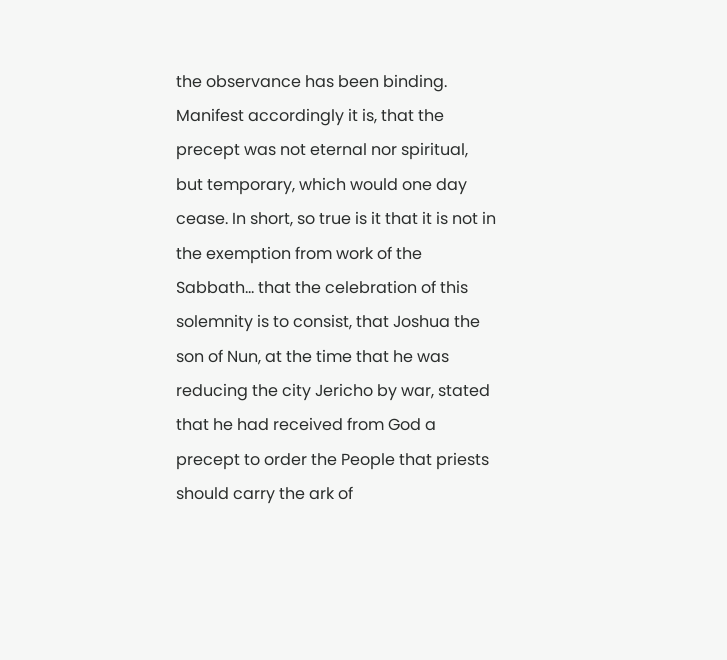the observance has been binding. Manifest accordingly it is, that the precept was not eternal nor spiritual, but temporary, which would one day cease. In short, so true is it that it is not in the exemption from work of the Sabbath… that the celebration of this solemnity is to consist, that Joshua the son of Nun, at the time that he was reducing the city Jericho by war, stated that he had received from God a precept to order the People that priests should carry the ark of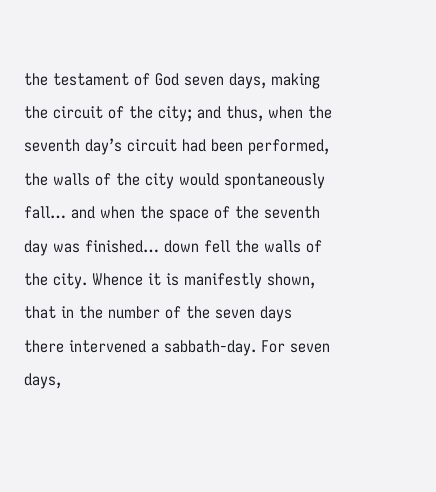the testament of God seven days, making the circuit of the city; and thus, when the seventh day’s circuit had been performed, the walls of the city would spontaneously fall… and when the space of the seventh day was finished… down fell the walls of the city. Whence it is manifestly shown, that in the number of the seven days there intervened a sabbath-day. For seven days,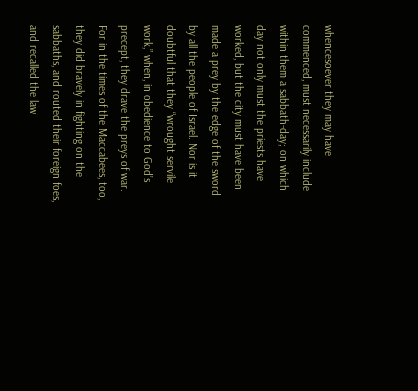whencesoever they may have commenced, must necessarily include within them a sabbath-day; on which day not only must the priests have worked, but the city must have been made a prey by the edge of the sword by all the people of Israel. Nor is it doubtful that they “wrought servile work,” when, in obedience to God’s precept, they drave the preys of war. For in the times of the Maccabees, too, they did bravely in fighting on the sabbaths, and routed their foreign foes, and recalled the law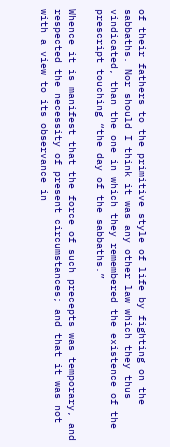of their fathers to the primitive style of life by fighting on the sabbaths. Nor should I think it was any other law which they thus vindicated, than the one in which they remembered the existence of the prescript touching “the day of the sabbaths.”

Whence it is manifest that the force of such precepts was temporary, and respected the necessity of present circumstances; and that it was not with a view to its observance in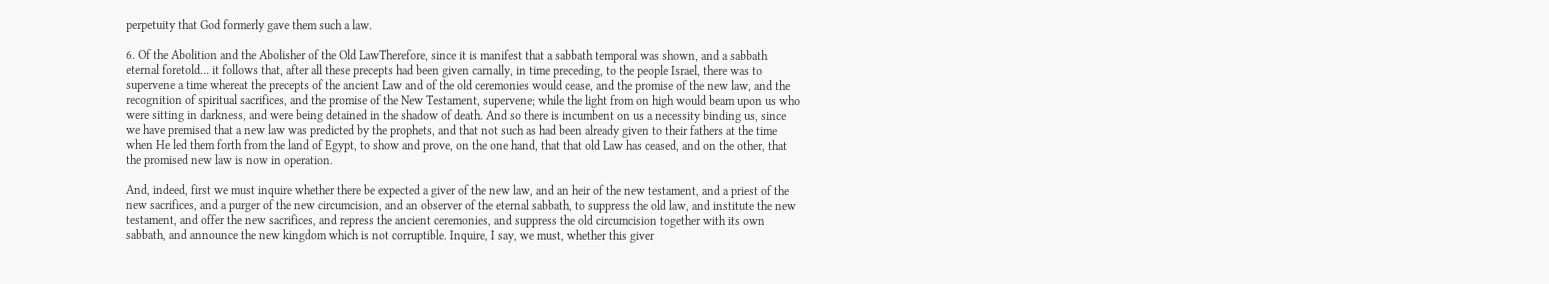perpetuity that God formerly gave them such a law.

6. Of the Abolition and the Abolisher of the Old LawTherefore, since it is manifest that a sabbath temporal was shown, and a sabbath eternal foretold… it follows that, after all these precepts had been given carnally, in time preceding, to the people Israel, there was to supervene a time whereat the precepts of the ancient Law and of the old ceremonies would cease, and the promise of the new law, and the recognition of spiritual sacrifices, and the promise of the New Testament, supervene; while the light from on high would beam upon us who were sitting in darkness, and were being detained in the shadow of death. And so there is incumbent on us a necessity binding us, since we have premised that a new law was predicted by the prophets, and that not such as had been already given to their fathers at the time when He led them forth from the land of Egypt, to show and prove, on the one hand, that that old Law has ceased, and on the other, that the promised new law is now in operation.

And, indeed, first we must inquire whether there be expected a giver of the new law, and an heir of the new testament, and a priest of the new sacrifices, and a purger of the new circumcision, and an observer of the eternal sabbath, to suppress the old law, and institute the new testament, and offer the new sacrifices, and repress the ancient ceremonies, and suppress the old circumcision together with its own sabbath, and announce the new kingdom which is not corruptible. Inquire, I say, we must, whether this giver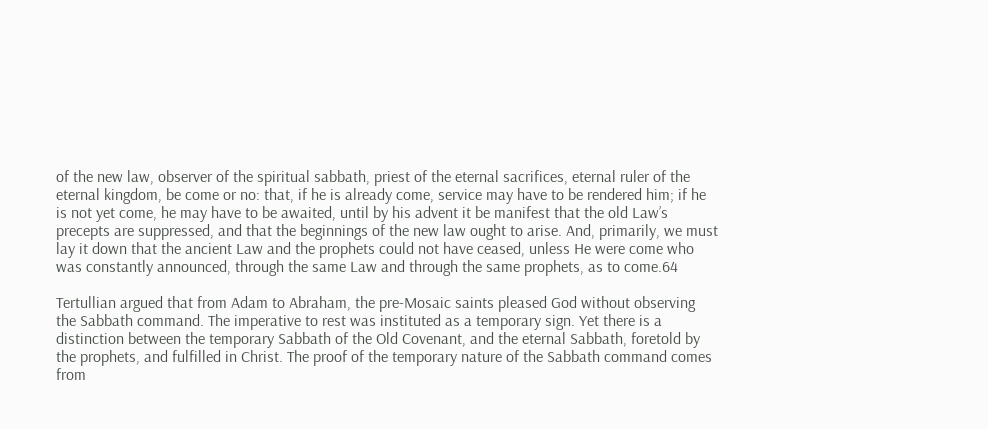of the new law, observer of the spiritual sabbath, priest of the eternal sacrifices, eternal ruler of the eternal kingdom, be come or no: that, if he is already come, service may have to be rendered him; if he is not yet come, he may have to be awaited, until by his advent it be manifest that the old Law’s precepts are suppressed, and that the beginnings of the new law ought to arise. And, primarily, we must lay it down that the ancient Law and the prophets could not have ceased, unless He were come who was constantly announced, through the same Law and through the same prophets, as to come.64

Tertullian argued that from Adam to Abraham, the pre-Mosaic saints pleased God without observing the Sabbath command. The imperative to rest was instituted as a temporary sign. Yet there is a distinction between the temporary Sabbath of the Old Covenant, and the eternal Sabbath, foretold by the prophets, and fulfilled in Christ. The proof of the temporary nature of the Sabbath command comes from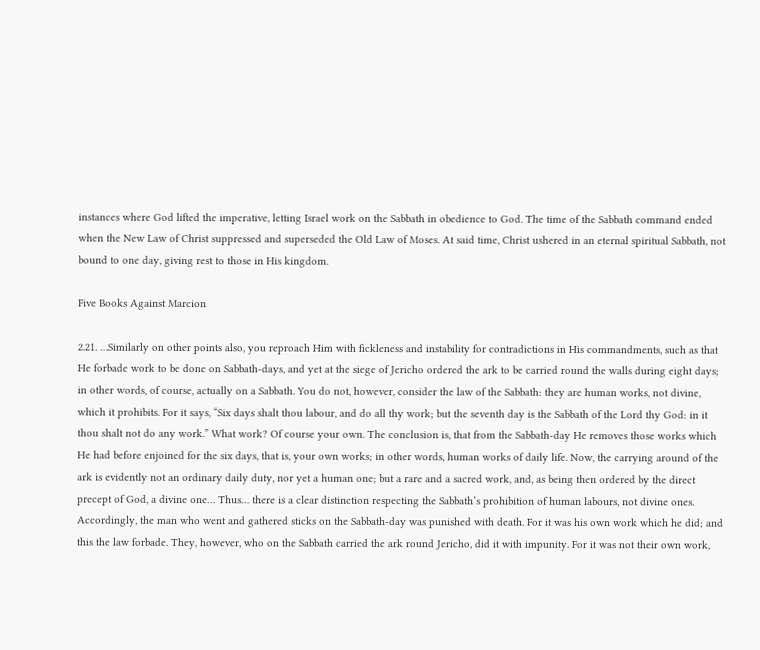instances where God lifted the imperative, letting Israel work on the Sabbath in obedience to God. The time of the Sabbath command ended when the New Law of Christ suppressed and superseded the Old Law of Moses. At said time, Christ ushered in an eternal spiritual Sabbath, not bound to one day, giving rest to those in His kingdom.

Five Books Against Marcion

2.21. …Similarly on other points also, you reproach Him with fickleness and instability for contradictions in His commandments, such as that He forbade work to be done on Sabbath-days, and yet at the siege of Jericho ordered the ark to be carried round the walls during eight days; in other words, of course, actually on a Sabbath. You do not, however, consider the law of the Sabbath: they are human works, not divine, which it prohibits. For it says, “Six days shalt thou labour, and do all thy work; but the seventh day is the Sabbath of the Lord thy God: in it thou shalt not do any work.” What work? Of course your own. The conclusion is, that from the Sabbath-day He removes those works which He had before enjoined for the six days, that is, your own works; in other words, human works of daily life. Now, the carrying around of the ark is evidently not an ordinary daily duty, nor yet a human one; but a rare and a sacred work, and, as being then ordered by the direct precept of God, a divine one… Thus… there is a clear distinction respecting the Sabbath’s prohibition of human labours, not divine ones. Accordingly, the man who went and gathered sticks on the Sabbath-day was punished with death. For it was his own work which he did; and this the law forbade. They, however, who on the Sabbath carried the ark round Jericho, did it with impunity. For it was not their own work,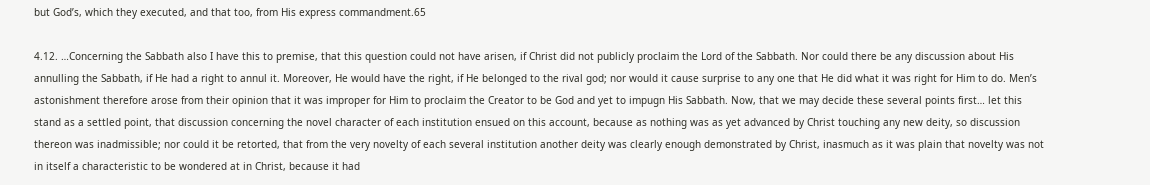but God’s, which they executed, and that too, from His express commandment.65

4.12. …Concerning the Sabbath also I have this to premise, that this question could not have arisen, if Christ did not publicly proclaim the Lord of the Sabbath. Nor could there be any discussion about His annulling the Sabbath, if He had a right to annul it. Moreover, He would have the right, if He belonged to the rival god; nor would it cause surprise to any one that He did what it was right for Him to do. Men’s astonishment therefore arose from their opinion that it was improper for Him to proclaim the Creator to be God and yet to impugn His Sabbath. Now, that we may decide these several points first… let this stand as a settled point, that discussion concerning the novel character of each institution ensued on this account, because as nothing was as yet advanced by Christ touching any new deity, so discussion thereon was inadmissible; nor could it be retorted, that from the very novelty of each several institution another deity was clearly enough demonstrated by Christ, inasmuch as it was plain that novelty was not in itself a characteristic to be wondered at in Christ, because it had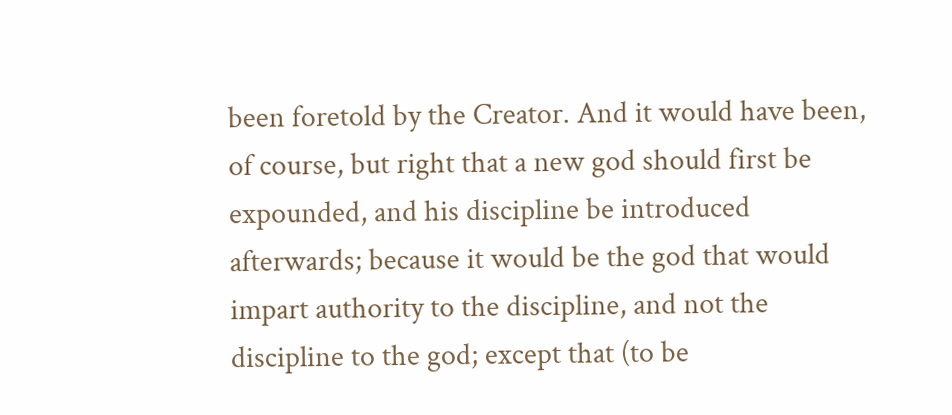been foretold by the Creator. And it would have been, of course, but right that a new god should first be expounded, and his discipline be introduced afterwards; because it would be the god that would impart authority to the discipline, and not the discipline to the god; except that (to be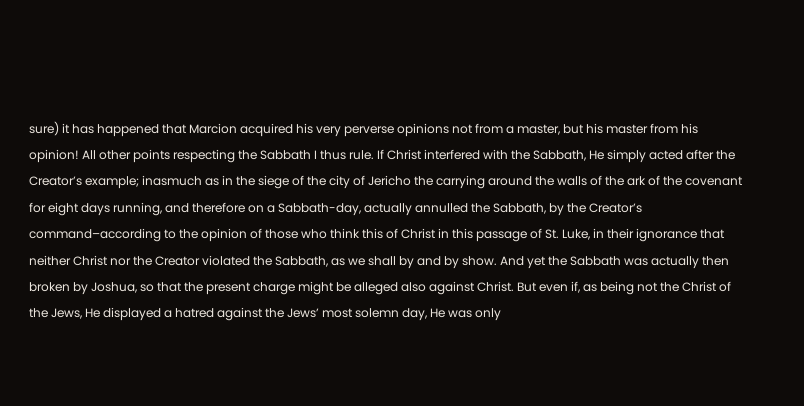sure) it has happened that Marcion acquired his very perverse opinions not from a master, but his master from his opinion! All other points respecting the Sabbath I thus rule. If Christ interfered with the Sabbath, He simply acted after the Creator’s example; inasmuch as in the siege of the city of Jericho the carrying around the walls of the ark of the covenant for eight days running, and therefore on a Sabbath-day, actually annulled the Sabbath, by the Creator’s command–according to the opinion of those who think this of Christ in this passage of St. Luke, in their ignorance that neither Christ nor the Creator violated the Sabbath, as we shall by and by show. And yet the Sabbath was actually then broken by Joshua, so that the present charge might be alleged also against Christ. But even if, as being not the Christ of the Jews, He displayed a hatred against the Jews’ most solemn day, He was only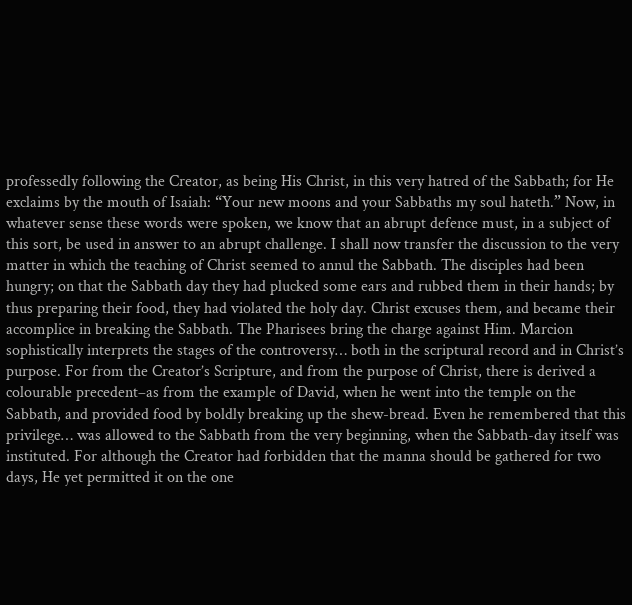professedly following the Creator, as being His Christ, in this very hatred of the Sabbath; for He exclaims by the mouth of Isaiah: “Your new moons and your Sabbaths my soul hateth.” Now, in whatever sense these words were spoken, we know that an abrupt defence must, in a subject of this sort, be used in answer to an abrupt challenge. I shall now transfer the discussion to the very matter in which the teaching of Christ seemed to annul the Sabbath. The disciples had been hungry; on that the Sabbath day they had plucked some ears and rubbed them in their hands; by thus preparing their food, they had violated the holy day. Christ excuses them, and became their accomplice in breaking the Sabbath. The Pharisees bring the charge against Him. Marcion sophistically interprets the stages of the controversy… both in the scriptural record and in Christ’s purpose. For from the Creator’s Scripture, and from the purpose of Christ, there is derived a colourable precedent–as from the example of David, when he went into the temple on the Sabbath, and provided food by boldly breaking up the shew-bread. Even he remembered that this privilege… was allowed to the Sabbath from the very beginning, when the Sabbath-day itself was instituted. For although the Creator had forbidden that the manna should be gathered for two days, He yet permitted it on the one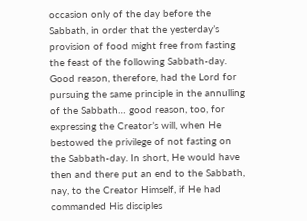occasion only of the day before the Sabbath, in order that the yesterday’s provision of food might free from fasting the feast of the following Sabbath-day. Good reason, therefore, had the Lord for pursuing the same principle in the annulling of the Sabbath… good reason, too, for expressing the Creator’s will, when He bestowed the privilege of not fasting on the Sabbath-day. In short, He would have then and there put an end to the Sabbath, nay, to the Creator Himself, if He had commanded His disciples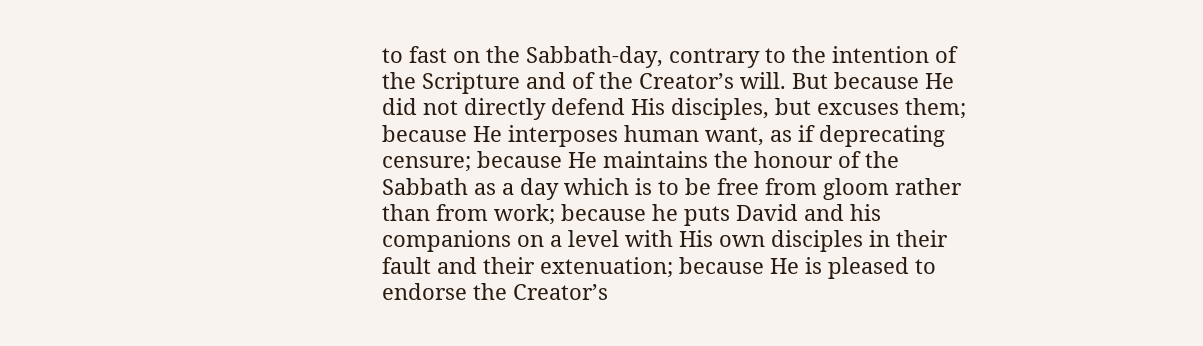to fast on the Sabbath-day, contrary to the intention of the Scripture and of the Creator’s will. But because He did not directly defend His disciples, but excuses them; because He interposes human want, as if deprecating censure; because He maintains the honour of the Sabbath as a day which is to be free from gloom rather than from work; because he puts David and his companions on a level with His own disciples in their fault and their extenuation; because He is pleased to endorse the Creator’s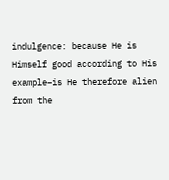indulgence: because He is Himself good according to His example–is He therefore alien from the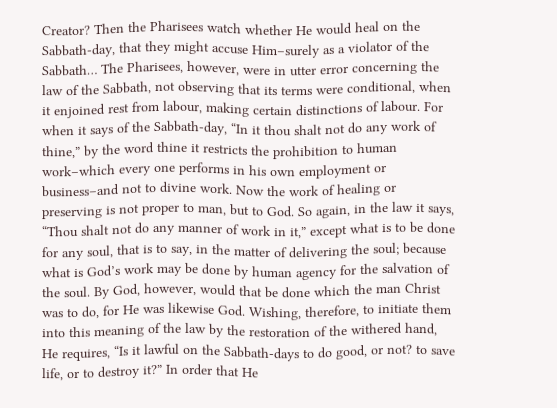Creator? Then the Pharisees watch whether He would heal on the Sabbath-day, that they might accuse Him–surely as a violator of the Sabbath… The Pharisees, however, were in utter error concerning the law of the Sabbath, not observing that its terms were conditional, when it enjoined rest from labour, making certain distinctions of labour. For when it says of the Sabbath-day, “In it thou shalt not do any work of thine,” by the word thine it restricts the prohibition to human work–which every one performs in his own employment or business–and not to divine work. Now the work of healing or preserving is not proper to man, but to God. So again, in the law it says, “Thou shalt not do any manner of work in it,” except what is to be done for any soul, that is to say, in the matter of delivering the soul; because what is God’s work may be done by human agency for the salvation of the soul. By God, however, would that be done which the man Christ was to do, for He was likewise God. Wishing, therefore, to initiate them into this meaning of the law by the restoration of the withered hand, He requires, “Is it lawful on the Sabbath-days to do good, or not? to save life, or to destroy it?” In order that He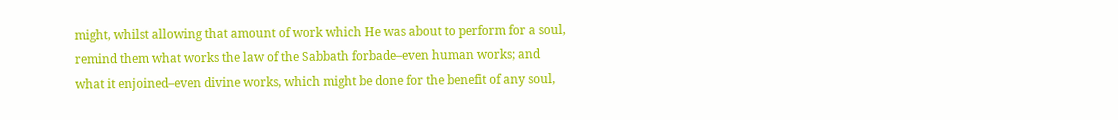might, whilst allowing that amount of work which He was about to perform for a soul, remind them what works the law of the Sabbath forbade–even human works; and what it enjoined–even divine works, which might be done for the benefit of any soul,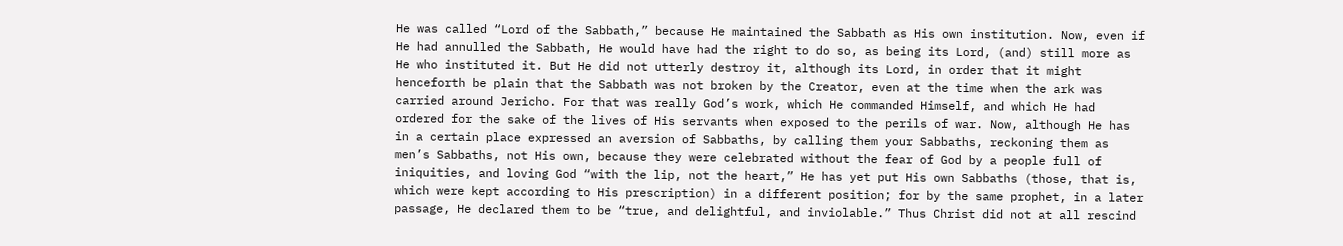He was called “Lord of the Sabbath,” because He maintained the Sabbath as His own institution. Now, even if He had annulled the Sabbath, He would have had the right to do so, as being its Lord, (and) still more as He who instituted it. But He did not utterly destroy it, although its Lord, in order that it might henceforth be plain that the Sabbath was not broken by the Creator, even at the time when the ark was carried around Jericho. For that was really God’s work, which He commanded Himself, and which He had ordered for the sake of the lives of His servants when exposed to the perils of war. Now, although He has in a certain place expressed an aversion of Sabbaths, by calling them your Sabbaths, reckoning them as men’s Sabbaths, not His own, because they were celebrated without the fear of God by a people full of iniquities, and loving God “with the lip, not the heart,” He has yet put His own Sabbaths (those, that is, which were kept according to His prescription) in a different position; for by the same prophet, in a later passage, He declared them to be “true, and delightful, and inviolable.” Thus Christ did not at all rescind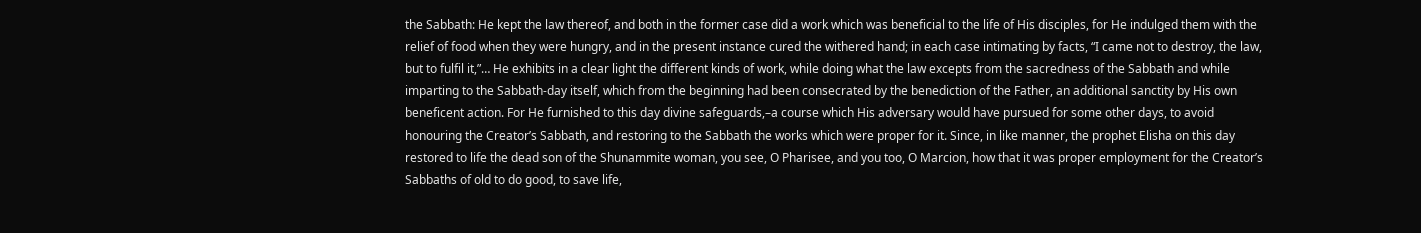the Sabbath: He kept the law thereof, and both in the former case did a work which was beneficial to the life of His disciples, for He indulged them with the relief of food when they were hungry, and in the present instance cured the withered hand; in each case intimating by facts, “I came not to destroy, the law, but to fulfil it,”… He exhibits in a clear light the different kinds of work, while doing what the law excepts from the sacredness of the Sabbath and while imparting to the Sabbath-day itself, which from the beginning had been consecrated by the benediction of the Father, an additional sanctity by His own beneficent action. For He furnished to this day divine safeguards,–a course which His adversary would have pursued for some other days, to avoid honouring the Creator’s Sabbath, and restoring to the Sabbath the works which were proper for it. Since, in like manner, the prophet Elisha on this day restored to life the dead son of the Shunammite woman, you see, O Pharisee, and you too, O Marcion, how that it was proper employment for the Creator’s Sabbaths of old to do good, to save life,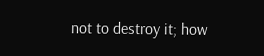not to destroy it; how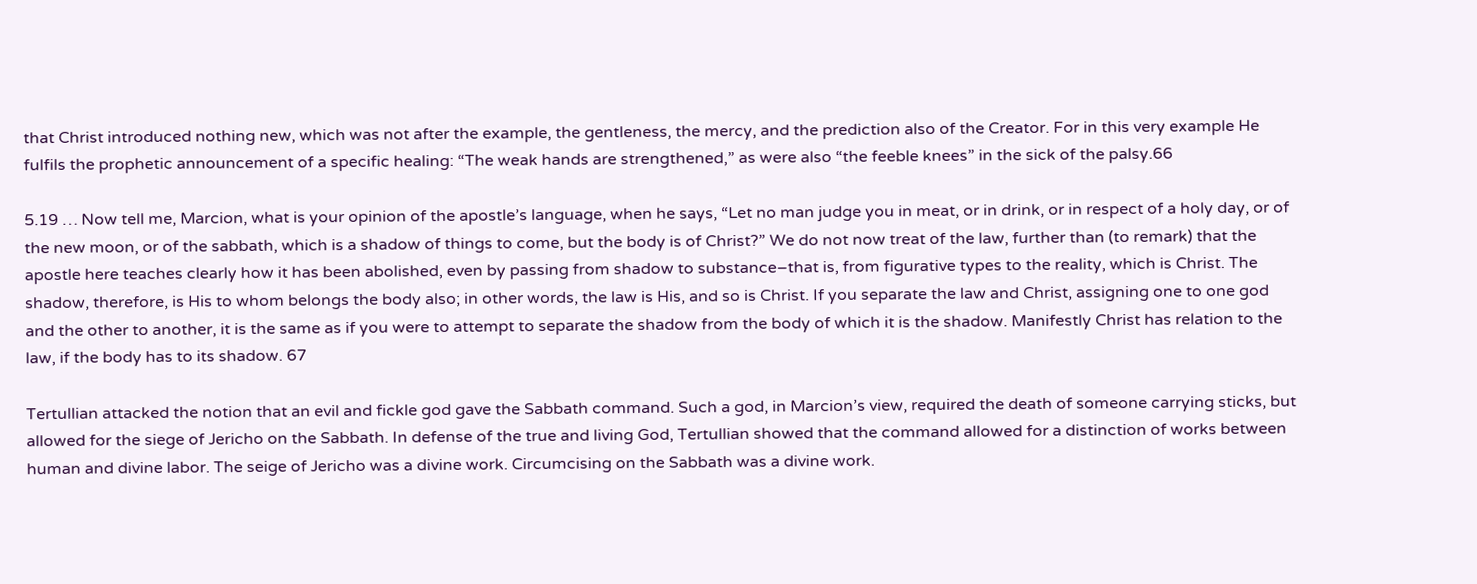that Christ introduced nothing new, which was not after the example, the gentleness, the mercy, and the prediction also of the Creator. For in this very example He fulfils the prophetic announcement of a specific healing: “The weak hands are strengthened,” as were also “the feeble knees” in the sick of the palsy.66

5.19 … Now tell me, Marcion, what is your opinion of the apostle’s language, when he says, “Let no man judge you in meat, or in drink, or in respect of a holy day, or of the new moon, or of the sabbath, which is a shadow of things to come, but the body is of Christ?” We do not now treat of the law, further than (to remark) that the apostle here teaches clearly how it has been abolished, even by passing from shadow to substance–that is, from figurative types to the reality, which is Christ. The shadow, therefore, is His to whom belongs the body also; in other words, the law is His, and so is Christ. If you separate the law and Christ, assigning one to one god and the other to another, it is the same as if you were to attempt to separate the shadow from the body of which it is the shadow. Manifestly Christ has relation to the law, if the body has to its shadow. 67

Tertullian attacked the notion that an evil and fickle god gave the Sabbath command. Such a god, in Marcion’s view, required the death of someone carrying sticks, but allowed for the siege of Jericho on the Sabbath. In defense of the true and living God, Tertullian showed that the command allowed for a distinction of works between human and divine labor. The seige of Jericho was a divine work. Circumcising on the Sabbath was a divine work.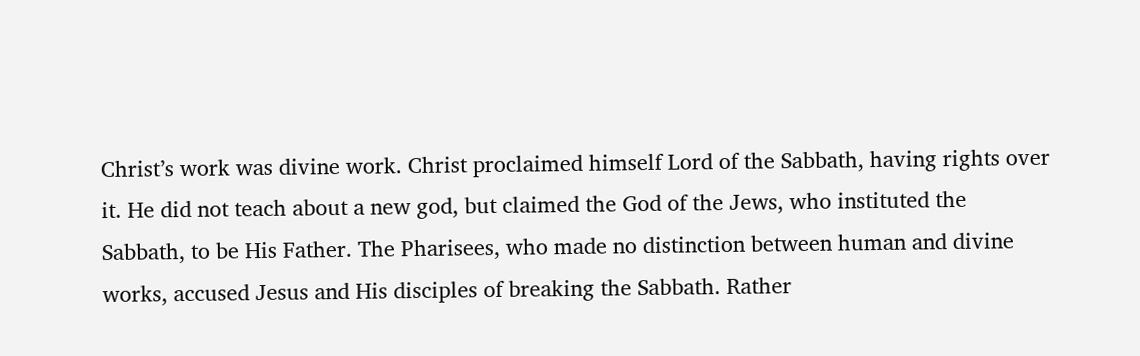Christ’s work was divine work. Christ proclaimed himself Lord of the Sabbath, having rights over it. He did not teach about a new god, but claimed the God of the Jews, who instituted the Sabbath, to be His Father. The Pharisees, who made no distinction between human and divine works, accused Jesus and His disciples of breaking the Sabbath. Rather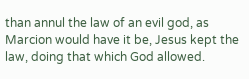than annul the law of an evil god, as Marcion would have it be, Jesus kept the law, doing that which God allowed.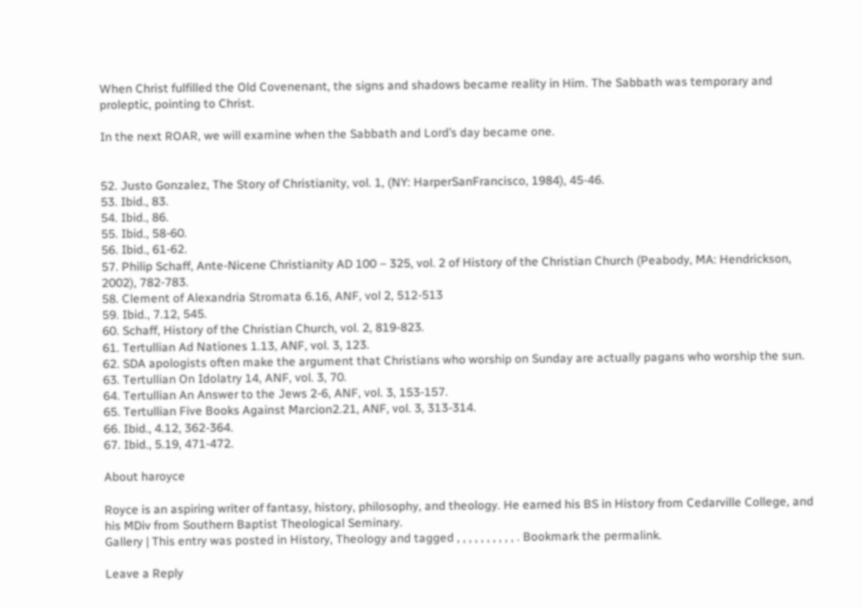When Christ fulfilled the Old Covenenant, the signs and shadows became reality in Him. The Sabbath was temporary and proleptic, pointing to Christ.

In the next ROAR, we will examine when the Sabbath and Lord’s day became one.


52. Justo Gonzalez, The Story of Christianity, vol. 1, (NY: HarperSanFrancisco, 1984), 45-46.
53. Ibid., 83.
54. Ibid., 86.
55. Ibid., 58-60.
56. Ibid., 61-62.
57. Philip Schaff, Ante-Nicene Christianity AD 100 – 325, vol. 2 of History of the Christian Church (Peabody, MA: Hendrickson, 2002), 782-783.
58. Clement of Alexandria Stromata 6.16, ANF, vol 2, 512-513
59. Ibid., 7.12, 545.
60. Schaff, History of the Christian Church, vol. 2, 819-823.
61. Tertullian Ad Nationes 1.13, ANF, vol. 3, 123.
62. SDA apologists often make the argument that Christians who worship on Sunday are actually pagans who worship the sun.
63. Tertullian On Idolatry 14, ANF, vol. 3, 70.
64. Tertullian An Answer to the Jews 2-6, ANF, vol. 3, 153-157.
65. Tertullian Five Books Against Marcion2.21, ANF, vol. 3, 313-314.
66. Ibid., 4.12, 362-364.
67. Ibid., 5.19, 471-472.

About haroyce

Royce is an aspiring writer of fantasy, history, philosophy, and theology. He earned his BS in History from Cedarville College, and his MDiv from Southern Baptist Theological Seminary.
Gallery | This entry was posted in History, Theology and tagged , , , , , , , , , , . Bookmark the permalink.

Leave a Reply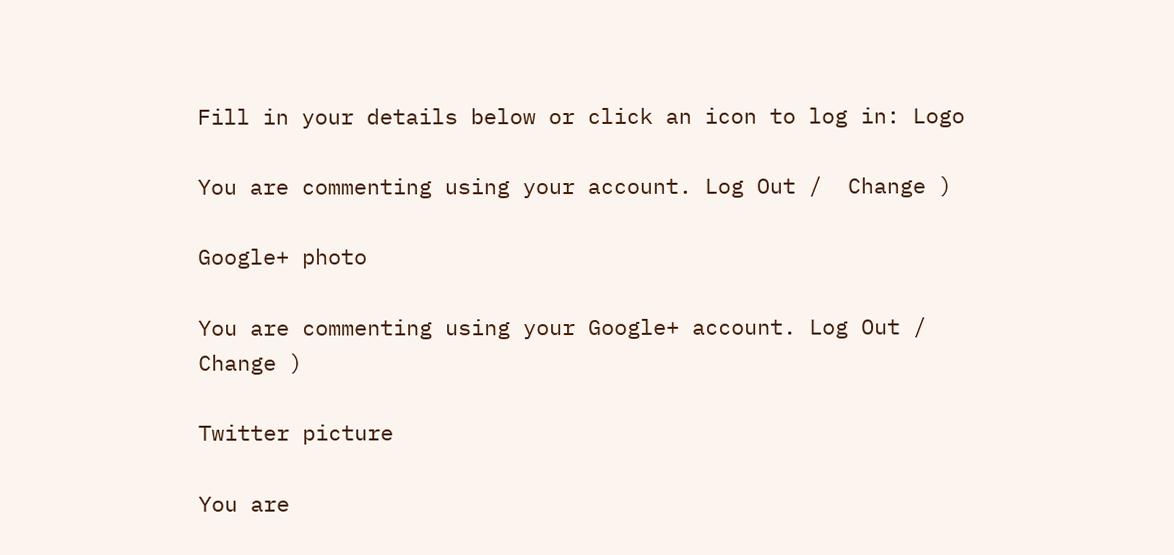Fill in your details below or click an icon to log in: Logo

You are commenting using your account. Log Out /  Change )

Google+ photo

You are commenting using your Google+ account. Log Out /  Change )

Twitter picture

You are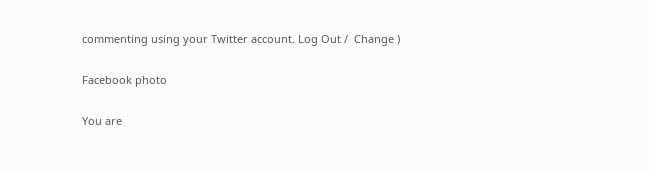commenting using your Twitter account. Log Out /  Change )

Facebook photo

You are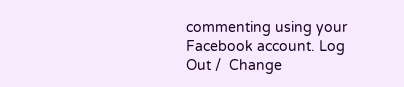commenting using your Facebook account. Log Out /  Change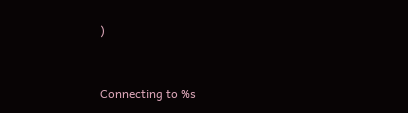)


Connecting to %s